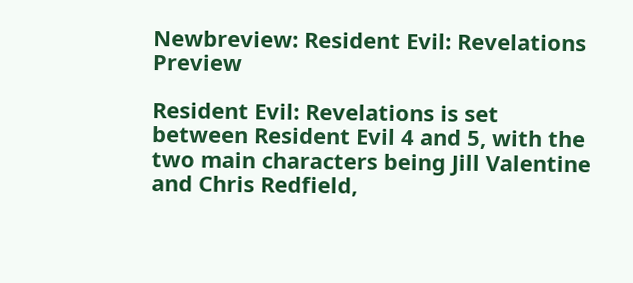Newbreview: Resident Evil: Revelations Preview

Resident Evil: Revelations is set between Resident Evil 4 and 5, with the two main characters being Jill Valentine and Chris Redfield,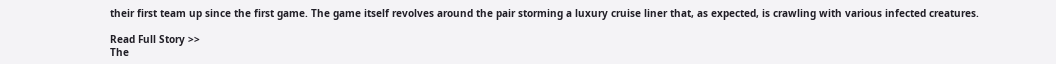their first team up since the first game. The game itself revolves around the pair storming a luxury cruise liner that, as expected, is crawling with various infected creatures.

Read Full Story >>
The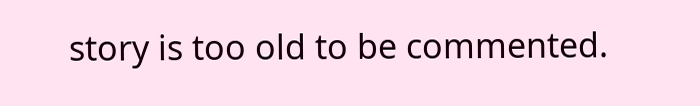story is too old to be commented.